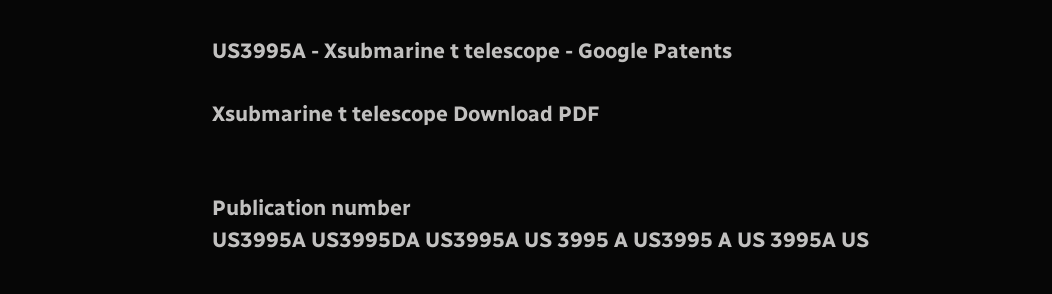US3995A - Xsubmarine t telescope - Google Patents

Xsubmarine t telescope Download PDF


Publication number
US3995A US3995DA US3995A US 3995 A US3995 A US 3995A US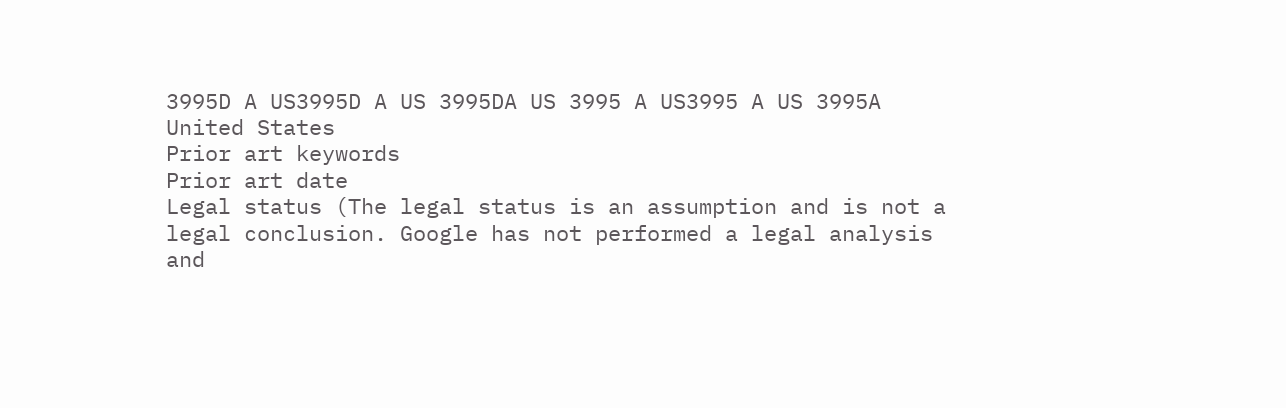3995D A US3995D A US 3995DA US 3995 A US3995 A US 3995A
United States
Prior art keywords
Prior art date
Legal status (The legal status is an assumption and is not a legal conclusion. Google has not performed a legal analysis and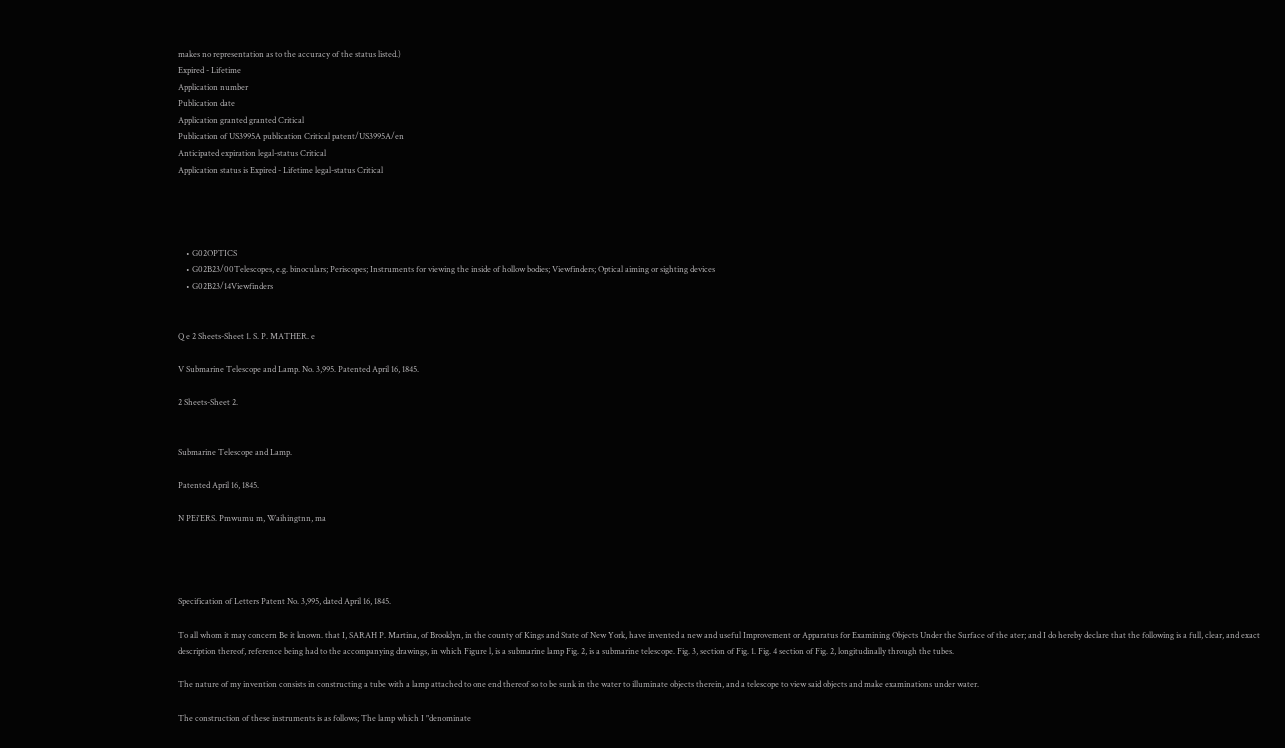makes no representation as to the accuracy of the status listed.)
Expired - Lifetime
Application number
Publication date
Application granted granted Critical
Publication of US3995A publication Critical patent/US3995A/en
Anticipated expiration legal-status Critical
Application status is Expired - Lifetime legal-status Critical




    • G02OPTICS
    • G02B23/00Telescopes, e.g. binoculars; Periscopes; Instruments for viewing the inside of hollow bodies; Viewfinders; Optical aiming or sighting devices
    • G02B23/14Viewfinders


Q e 2 Sheets-Sheet 1. S. P. MATHER. e

V Submarine Telescope and Lamp. No. 3,995. Patented April 16, 1845.

2 Sheets-Sheet 2.


Submarine Telescope and Lamp.

Patented April 16, 1845.

N PEi'ERS. Pmwumu m, Waihingtnn, ma




Specification of Letters Patent No. 3,995, dated April 16, 1845.

To all whom it may concern Be it known. that I, SARAH P. Martina, of Brooklyn, in the county of Kings and State of New York, have invented a new and useful Improvement or Apparatus for Examining Objects Under the Surface of the ater; and I do hereby declare that the following is a full, clear, and exact description thereof, reference being had to the accompanying drawings, in which Figure l, is a submarine lamp Fig. 2, is a submarine telescope. Fig. 3, section of Fig. 1. Fig. 4 section of Fig. 2, longitudinally through the tubes.

The nature of my invention consists in constructing a tube with a lamp attached to one end thereof so to be sunk in the water to illuminate objects therein, and a telescope to view said objects and make examinations under water.

The construction of these instruments is as follows; The lamp which I "denominate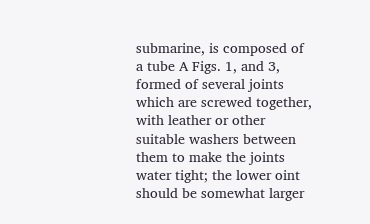submarine, is composed of a tube A Figs. 1, and 3, formed of several joints which are screwed together, with leather or other suitable washers between them to make the joints water tight; the lower oint should be somewhat larger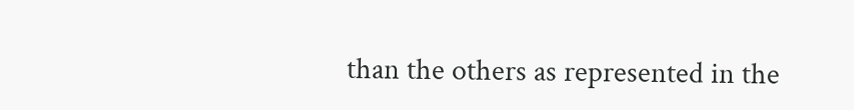than the others as represented in the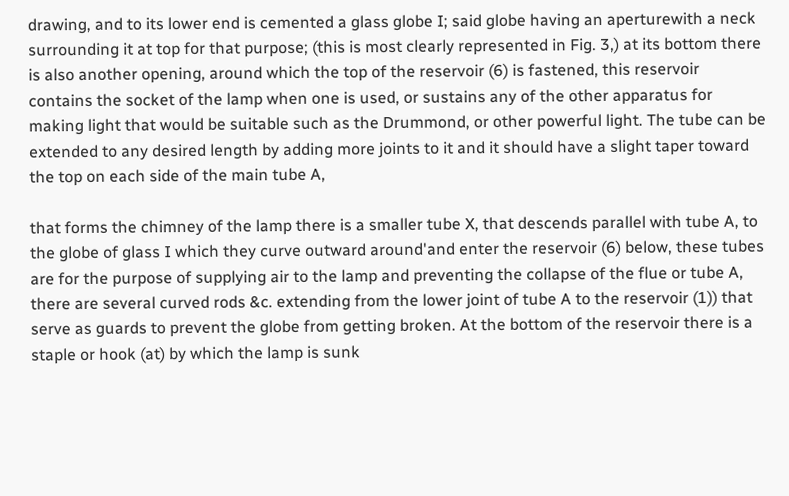drawing, and to its lower end is cemented a glass globe I; said globe having an aperturewith a neck surrounding it at top for that purpose; (this is most clearly represented in Fig. 3,) at its bottom there is also another opening, around which the top of the reservoir (6) is fastened, this reservoir contains the socket of the lamp when one is used, or sustains any of the other apparatus for making light that would be suitable such as the Drummond, or other powerful light. The tube can be extended to any desired length by adding more joints to it and it should have a slight taper toward the top on each side of the main tube A,

that forms the chimney of the lamp there is a smaller tube X, that descends parallel with tube A, to the globe of glass I which they curve outward around'and enter the reservoir (6) below, these tubes are for the purpose of supplying air to the lamp and preventing the collapse of the flue or tube A, there are several curved rods &c. extending from the lower joint of tube A to the reservoir (1)) that serve as guards to prevent the globe from getting broken. At the bottom of the reservoir there is a staple or hook (at) by which the lamp is sunk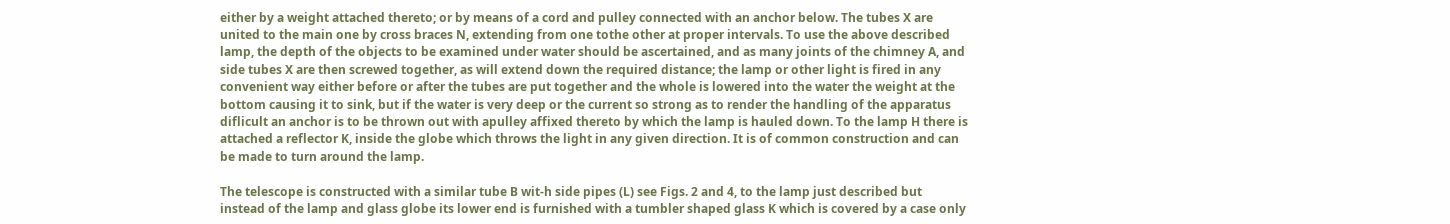either by a weight attached thereto; or by means of a cord and pulley connected with an anchor below. The tubes X are united to the main one by cross braces N, extending from one tothe other at proper intervals. To use the above described lamp, the depth of the objects to be examined under water should be ascertained, and as many joints of the chimney A, and side tubes X are then screwed together, as will extend down the required distance; the lamp or other light is fired in any convenient way either before or after the tubes are put together and the whole is lowered into the water the weight at the bottom causing it to sink, but if the water is very deep or the current so strong as to render the handling of the apparatus diflicult an anchor is to be thrown out with apulley affixed thereto by which the lamp is hauled down. To the lamp H there is attached a reflector K, inside the globe which throws the light in any given direction. It is of common construction and can be made to turn around the lamp.

The telescope is constructed with a similar tube B wit-h side pipes (L) see Figs. 2 and 4, to the lamp just described but instead of the lamp and glass globe its lower end is furnished with a tumbler shaped glass K which is covered by a case only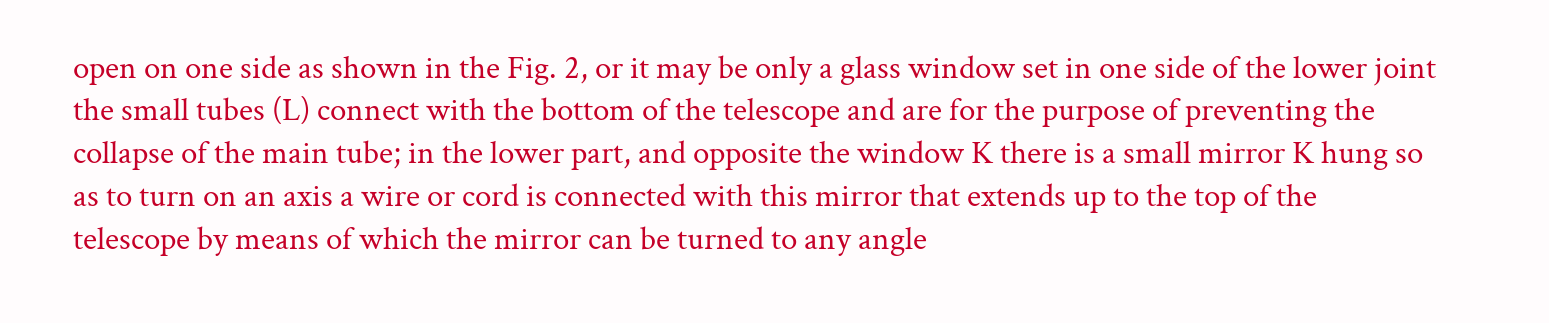open on one side as shown in the Fig. 2, or it may be only a glass window set in one side of the lower joint the small tubes (L) connect with the bottom of the telescope and are for the purpose of preventing the collapse of the main tube; in the lower part, and opposite the window K there is a small mirror K hung so as to turn on an axis a wire or cord is connected with this mirror that extends up to the top of the telescope by means of which the mirror can be turned to any angle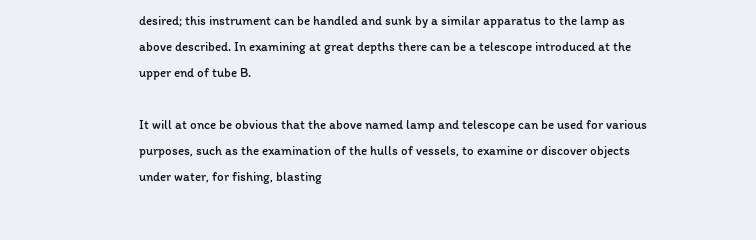desired; this instrument can be handled and sunk by a similar apparatus to the lamp as above described. In examining at great depths there can be a telescope introduced at the upper end of tube B.

It will at once be obvious that the above named lamp and telescope can be used for various purposes, such as the examination of the hulls of vessels, to examine or discover objects under water, for fishing, blasting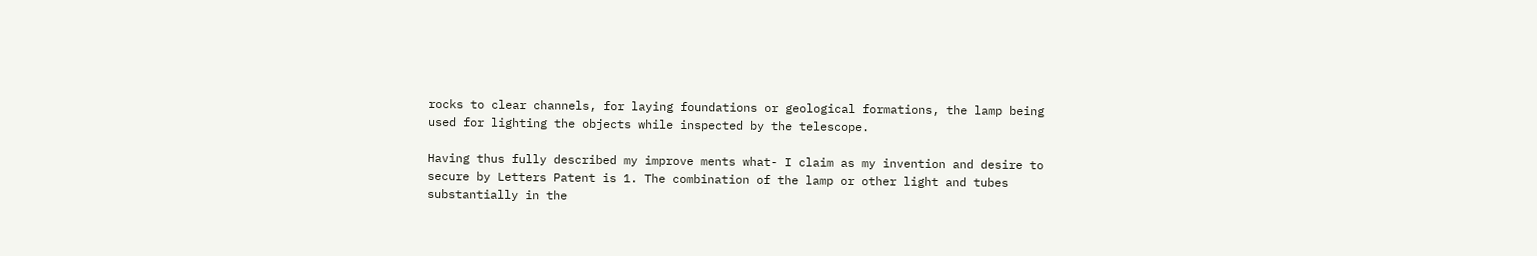rocks to clear channels, for laying foundations or geological formations, the lamp being used for lighting the objects while inspected by the telescope.

Having thus fully described my improve ments what- I claim as my invention and desire to secure by Letters Patent is 1. The combination of the lamp or other light and tubes substantially in the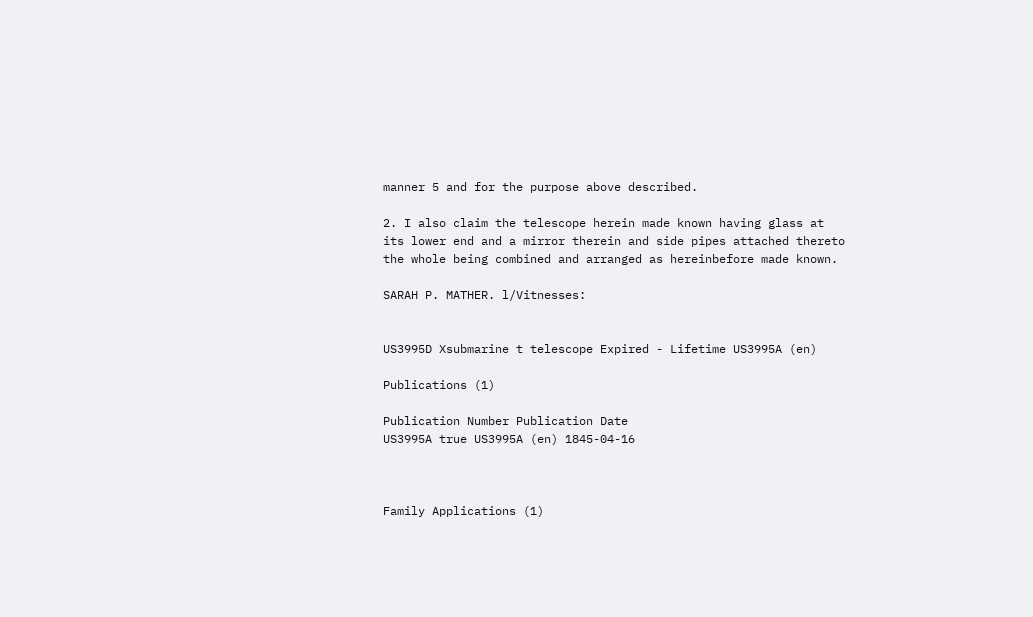manner 5 and for the purpose above described.

2. I also claim the telescope herein made known having glass at its lower end and a mirror therein and side pipes attached thereto the whole being combined and arranged as hereinbefore made known.

SARAH P. MATHER. l/Vitnesses:


US3995D Xsubmarine t telescope Expired - Lifetime US3995A (en)

Publications (1)

Publication Number Publication Date
US3995A true US3995A (en) 1845-04-16



Family Applications (1)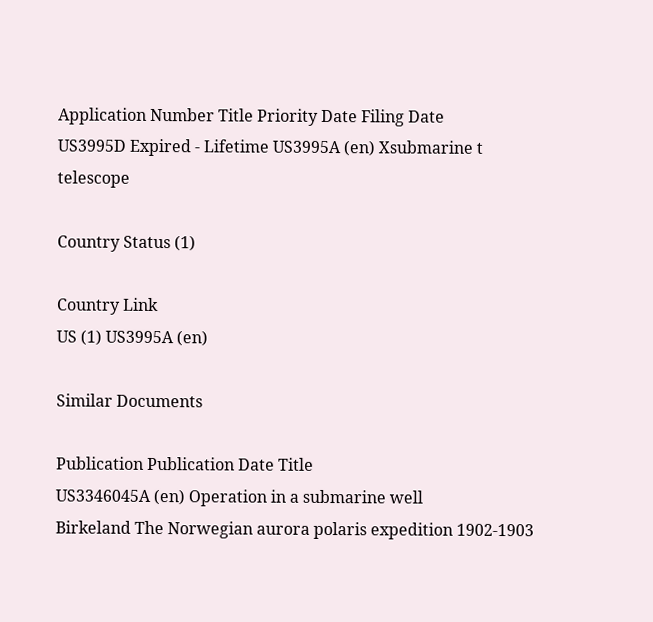Application Number Title Priority Date Filing Date
US3995D Expired - Lifetime US3995A (en) Xsubmarine t telescope

Country Status (1)

Country Link
US (1) US3995A (en)

Similar Documents

Publication Publication Date Title
US3346045A (en) Operation in a submarine well
Birkeland The Norwegian aurora polaris expedition 1902-1903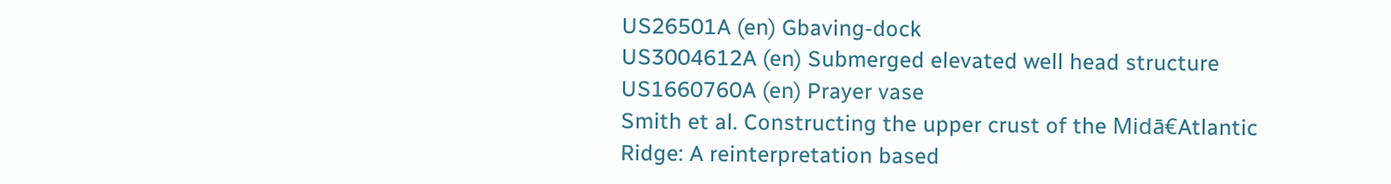US26501A (en) Gbaving-dock
US3004612A (en) Submerged elevated well head structure
US1660760A (en) Prayer vase
Smith et al. Constructing the upper crust of the Midā€Atlantic Ridge: A reinterpretation based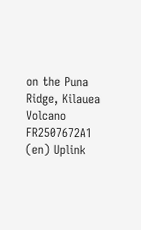on the Puna Ridge, Kilauea Volcano
FR2507672A1 (en) Uplink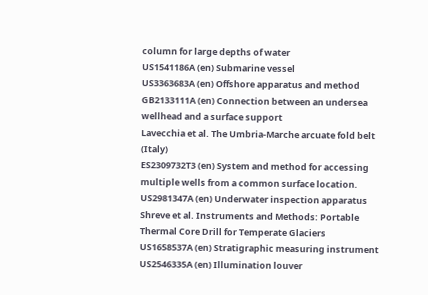column for large depths of water
US1541186A (en) Submarine vessel
US3363683A (en) Offshore apparatus and method
GB2133111A (en) Connection between an undersea wellhead and a surface support
Lavecchia et al. The Umbria-Marche arcuate fold belt (Italy)
ES2309732T3 (en) System and method for accessing multiple wells from a common surface location.
US2981347A (en) Underwater inspection apparatus
Shreve et al. Instruments and Methods: Portable Thermal Core Drill for Temperate Glaciers
US1658537A (en) Stratigraphic measuring instrument
US2546335A (en) Illumination louver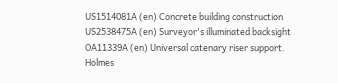US1514081A (en) Concrete building construction
US2538475A (en) Surveyor's illuminated backsight
OA11339A (en) Universal catenary riser support.
Holmes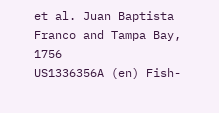et al. Juan Baptista Franco and Tampa Bay, 1756
US1336356A (en) Fish-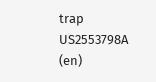trap
US2553798A (en)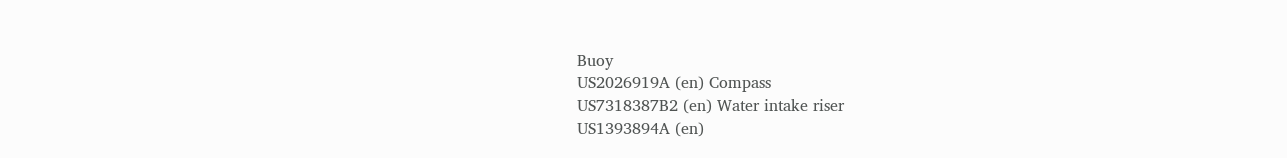Buoy
US2026919A (en) Compass
US7318387B2 (en) Water intake riser
US1393894A (en)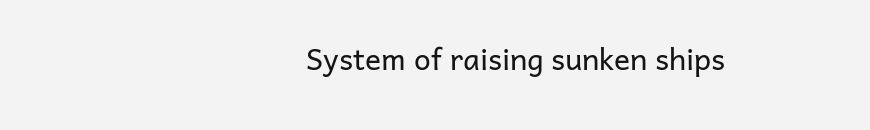System of raising sunken ships